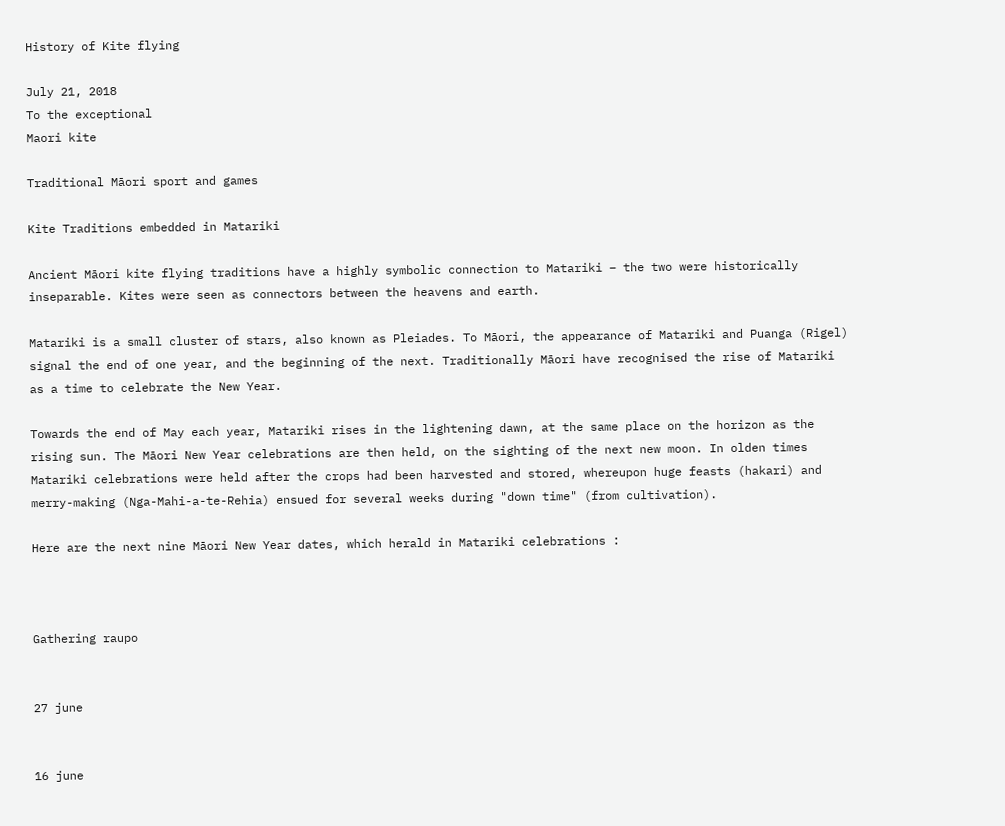History of Kite flying

July 21, 2018
To the exceptional
Maori kite

Traditional Māori sport and games

Kite Traditions embedded in Matariki

Ancient Māori kite flying traditions have a highly symbolic connection to Matariki – the two were historically inseparable. Kites were seen as connectors between the heavens and earth.

Matariki is a small cluster of stars, also known as Pleiades. To Māori, the appearance of Matariki and Puanga (Rigel) signal the end of one year, and the beginning of the next. Traditionally Māori have recognised the rise of Matariki as a time to celebrate the New Year.

Towards the end of May each year, Matariki rises in the lightening dawn, at the same place on the horizon as the rising sun. The Māori New Year celebrations are then held, on the sighting of the next new moon. In olden times Matariki celebrations were held after the crops had been harvested and stored, whereupon huge feasts (hakari) and merry-making (Nga-Mahi-a-te-Rehia) ensued for several weeks during "down time" (from cultivation).

Here are the next nine Māori New Year dates, which herald in Matariki celebrations :



Gathering raupo


27 june


16 june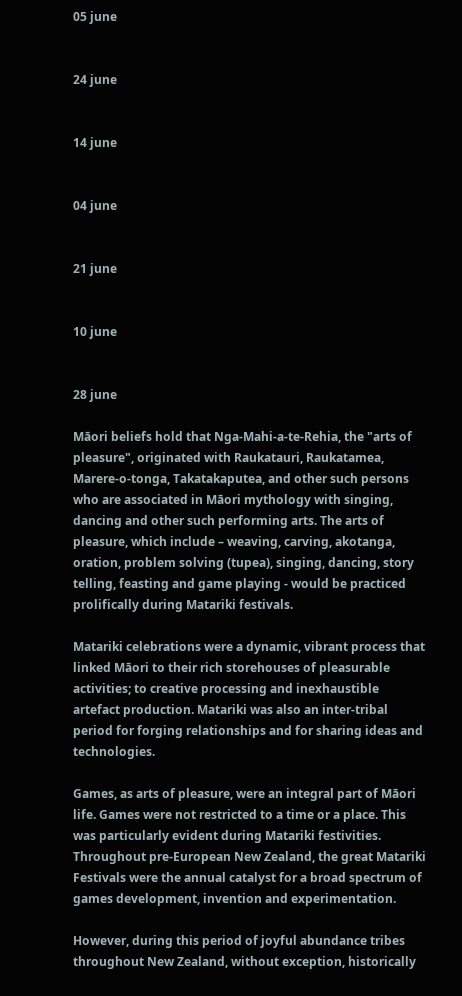05 june


24 june


14 june


04 june


21 june


10 june


28 june

Māori beliefs hold that Nga-Mahi-a-te-Rehia, the "arts of pleasure", originated with Raukatauri, Raukatamea, Marere-o-tonga, Takatakaputea, and other such persons who are associated in Māori mythology with singing, dancing and other such performing arts. The arts of pleasure, which include – weaving, carving, akotanga, oration, problem solving (tupea), singing, dancing, story telling, feasting and game playing - would be practiced prolifically during Matariki festivals.

Matariki celebrations were a dynamic, vibrant process that linked Māori to their rich storehouses of pleasurable activities; to creative processing and inexhaustible artefact production. Matariki was also an inter-tribal period for forging relationships and for sharing ideas and technologies.

Games, as arts of pleasure, were an integral part of Māori life. Games were not restricted to a time or a place. This was particularly evident during Matariki festivities. Throughout pre-European New Zealand, the great Matariki Festivals were the annual catalyst for a broad spectrum of games development, invention and experimentation.

However, during this period of joyful abundance tribes throughout New Zealand, without exception, historically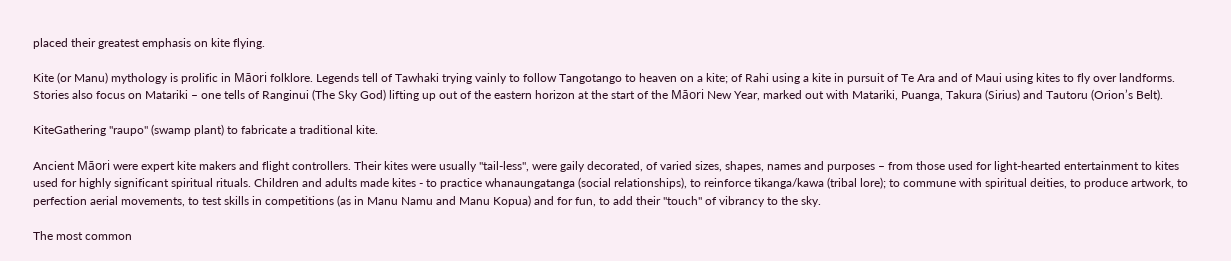placed their greatest emphasis on kite flying.

Kite (or Manu) mythology is prolific in Māori folklore. Legends tell of Tawhaki trying vainly to follow Tangotango to heaven on a kite; of Rahi using a kite in pursuit of Te Ara and of Maui using kites to fly over landforms. Stories also focus on Matariki – one tells of Ranginui (The Sky God) lifting up out of the eastern horizon at the start of the Māori New Year, marked out with Matariki, Puanga, Takura (Sirius) and Tautoru (Orion’s Belt).

KiteGathering "raupo" (swamp plant) to fabricate a traditional kite.

Ancient Māori were expert kite makers and flight controllers. Their kites were usually "tail-less", were gaily decorated, of varied sizes, shapes, names and purposes – from those used for light-hearted entertainment to kites used for highly significant spiritual rituals. Children and adults made kites - to practice whanaungatanga (social relationships), to reinforce tikanga/kawa (tribal lore); to commune with spiritual deities, to produce artwork, to perfection aerial movements, to test skills in competitions (as in Manu Namu and Manu Kopua) and for fun, to add their "touch" of vibrancy to the sky.

The most common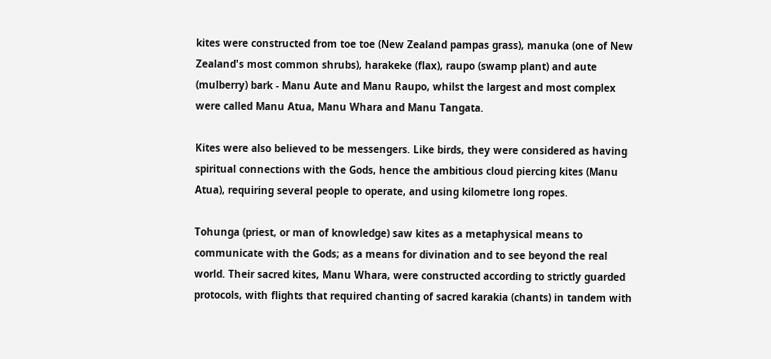kites were constructed from toe toe (New Zealand pampas grass), manuka (one of New Zealand's most common shrubs), harakeke (flax), raupo (swamp plant) and aute (mulberry) bark - Manu Aute and Manu Raupo, whilst the largest and most complex were called Manu Atua, Manu Whara and Manu Tangata.

Kites were also believed to be messengers. Like birds, they were considered as having spiritual connections with the Gods, hence the ambitious cloud piercing kites (Manu Atua), requiring several people to operate, and using kilometre long ropes.

Tohunga (priest, or man of knowledge) saw kites as a metaphysical means to communicate with the Gods; as a means for divination and to see beyond the real world. Their sacred kites, Manu Whara, were constructed according to strictly guarded protocols, with flights that required chanting of sacred karakia (chants) in tandem with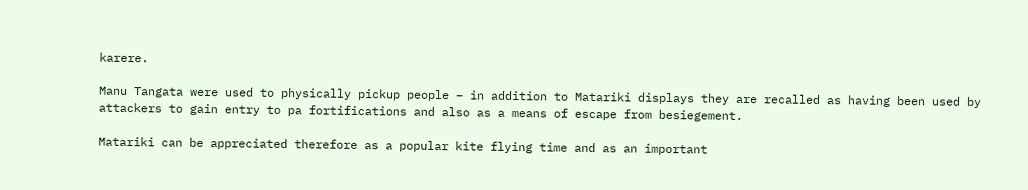karere.

Manu Tangata were used to physically pickup people – in addition to Matariki displays they are recalled as having been used by attackers to gain entry to pa fortifications and also as a means of escape from besiegement.

Matariki can be appreciated therefore as a popular kite flying time and as an important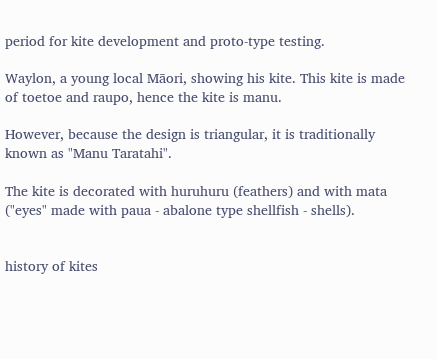period for kite development and proto-type testing.

Waylon, a young local Māori, showing his kite. This kite is made of toetoe and raupo, hence the kite is manu.

However, because the design is triangular, it is traditionally known as "Manu Taratahi".

The kite is decorated with huruhuru (feathers) and with mata ("eyes" made with paua - abalone type shellfish - shells).


history of kites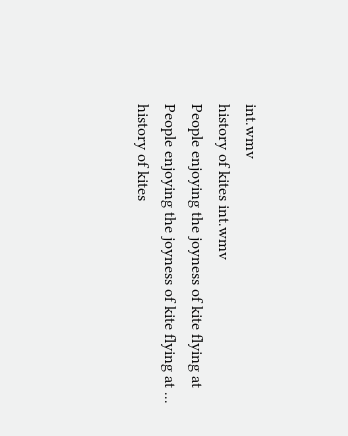int.wmv
history of kites int.wmv
People enjoying the joyness of kite flying at
People enjoying the joyness of kite flying at ...
history of kites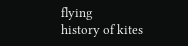flying
history of kites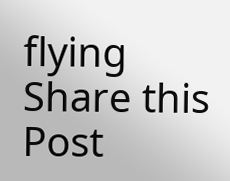flying
Share this Post